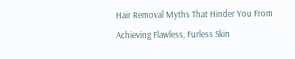Hair Removal Myths That Hinder You From Achieving Flawless, Furless Skin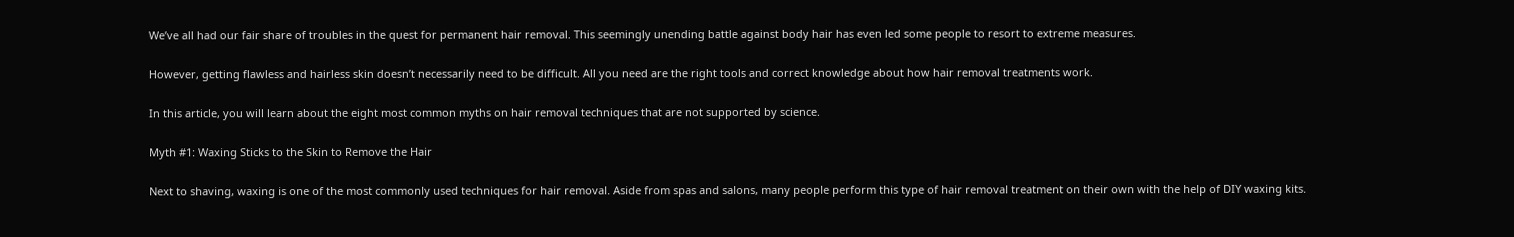We’ve all had our fair share of troubles in the quest for permanent hair removal. This seemingly unending battle against body hair has even led some people to resort to extreme measures.

However, getting flawless and hairless skin doesn’t necessarily need to be difficult. All you need are the right tools and correct knowledge about how hair removal treatments work.

In this article, you will learn about the eight most common myths on hair removal techniques that are not supported by science.

Myth #1: Waxing Sticks to the Skin to Remove the Hair

Next to shaving, waxing is one of the most commonly used techniques for hair removal. Aside from spas and salons, many people perform this type of hair removal treatment on their own with the help of DIY waxing kits.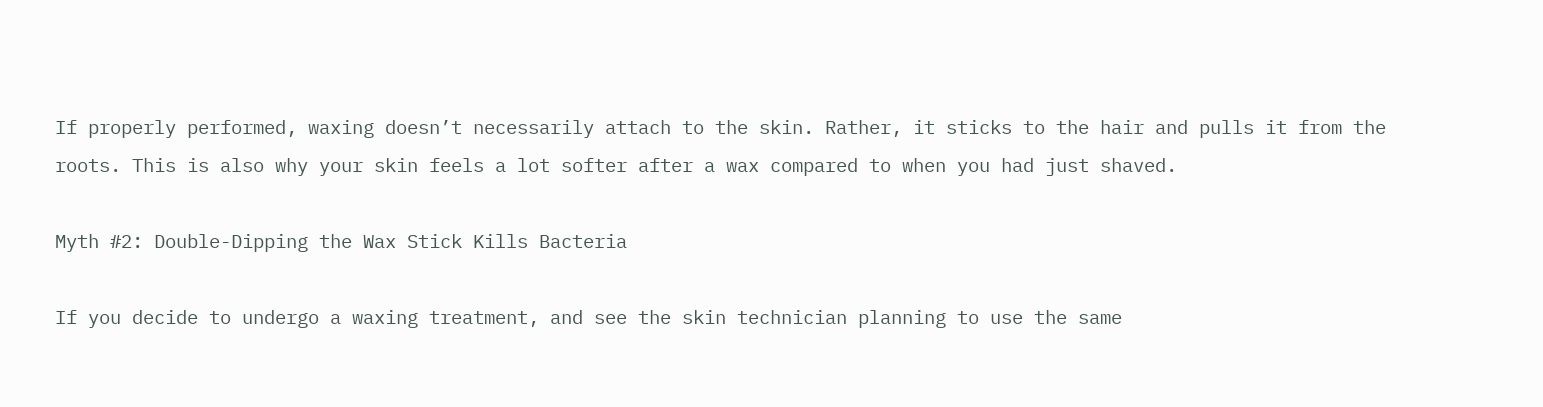If properly performed, waxing doesn’t necessarily attach to the skin. Rather, it sticks to the hair and pulls it from the roots. This is also why your skin feels a lot softer after a wax compared to when you had just shaved.

Myth #2: Double-Dipping the Wax Stick Kills Bacteria

If you decide to undergo a waxing treatment, and see the skin technician planning to use the same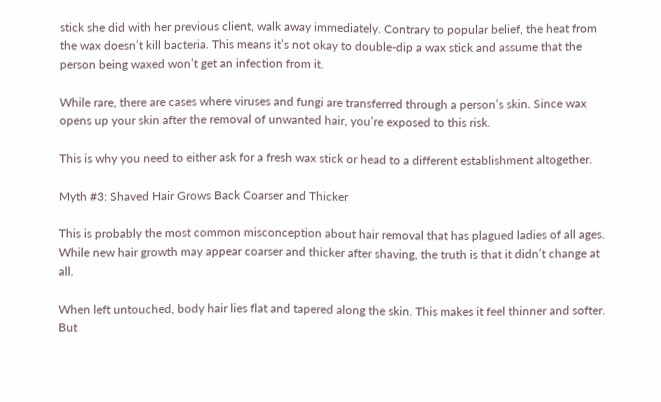stick she did with her previous client, walk away immediately. Contrary to popular belief, the heat from the wax doesn’t kill bacteria. This means it’s not okay to double-dip a wax stick and assume that the person being waxed won’t get an infection from it.

While rare, there are cases where viruses and fungi are transferred through a person’s skin. Since wax opens up your skin after the removal of unwanted hair, you’re exposed to this risk.

This is why you need to either ask for a fresh wax stick or head to a different establishment altogether.

Myth #3: Shaved Hair Grows Back Coarser and Thicker

This is probably the most common misconception about hair removal that has plagued ladies of all ages. While new hair growth may appear coarser and thicker after shaving, the truth is that it didn’t change at all.

When left untouched, body hair lies flat and tapered along the skin. This makes it feel thinner and softer. But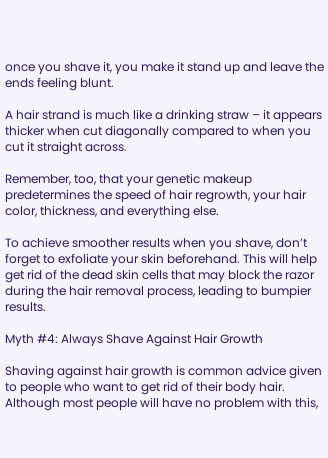once you shave it, you make it stand up and leave the ends feeling blunt.

A hair strand is much like a drinking straw – it appears thicker when cut diagonally compared to when you cut it straight across.

Remember, too, that your genetic makeup predetermines the speed of hair regrowth, your hair color, thickness, and everything else.

To achieve smoother results when you shave, don’t forget to exfoliate your skin beforehand. This will help get rid of the dead skin cells that may block the razor during the hair removal process, leading to bumpier results.

Myth #4: Always Shave Against Hair Growth

Shaving against hair growth is common advice given to people who want to get rid of their body hair. Although most people will have no problem with this,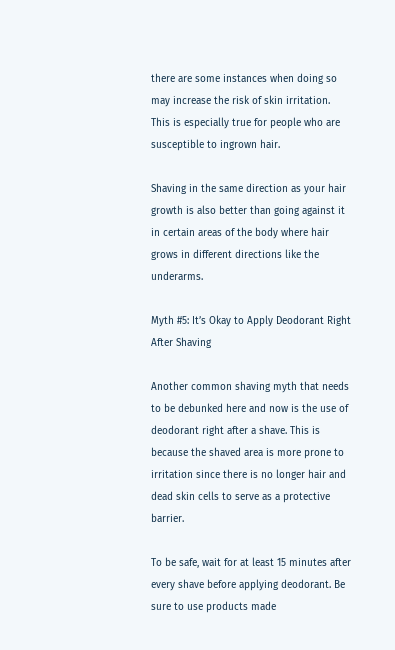there are some instances when doing so may increase the risk of skin irritation. This is especially true for people who are susceptible to ingrown hair.

Shaving in the same direction as your hair growth is also better than going against it in certain areas of the body where hair grows in different directions like the underarms.

Myth #5: It’s Okay to Apply Deodorant Right After Shaving

Another common shaving myth that needs to be debunked here and now is the use of deodorant right after a shave. This is because the shaved area is more prone to irritation since there is no longer hair and dead skin cells to serve as a protective barrier.

To be safe, wait for at least 15 minutes after every shave before applying deodorant. Be sure to use products made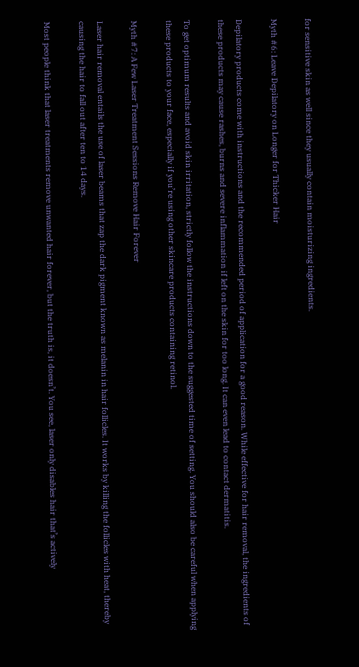for sensitive skin as well since they usually contain moisturizing ingredients.

Myth #6: Leave Depilatory on Longer for Thicker Hair

Depilatory products come with instructions and the recommended period of application for a good reason. While effective for hair removal, the ingredients of these products may cause rashes, burns and severe inflammation if left on the skin for too long. It can even lead to contact dermatitis.

To get optimum results and avoid skin irritation, strictly follow the instructions down to the suggested time of setting. You should also be careful when applying these products to your face, especially if you’re using other skincare products containing retinol.

Myth #7: A Few Laser Treatment Sessions Remove Hair Forever

Laser hair removal entails the use of laser beams that zap the dark pigment known as melanin in hair follicles. It works by killing the follicles with heat, thereby causing the hair to fall out after ten to 14 days.

Most people think that laser treatments remove unwanted hair forever, but the truth is, it doesn’t. You see, laser only disables hair that’s actively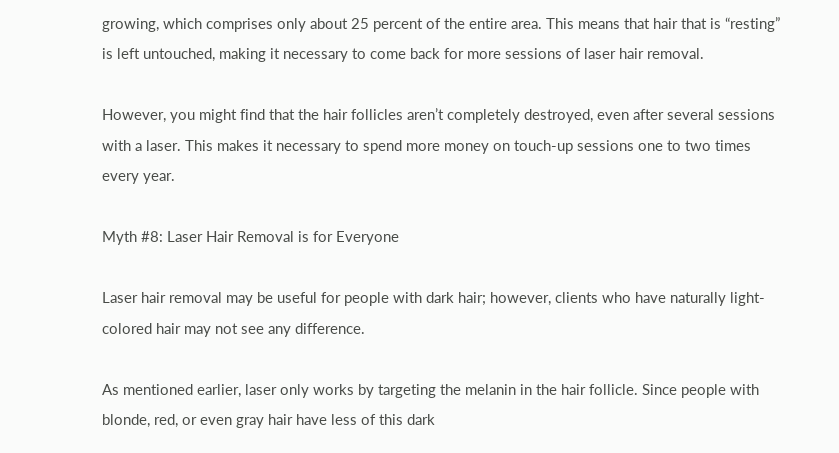growing, which comprises only about 25 percent of the entire area. This means that hair that is “resting” is left untouched, making it necessary to come back for more sessions of laser hair removal.

However, you might find that the hair follicles aren’t completely destroyed, even after several sessions with a laser. This makes it necessary to spend more money on touch-up sessions one to two times every year.

Myth #8: Laser Hair Removal is for Everyone

Laser hair removal may be useful for people with dark hair; however, clients who have naturally light-colored hair may not see any difference.

As mentioned earlier, laser only works by targeting the melanin in the hair follicle. Since people with blonde, red, or even gray hair have less of this dark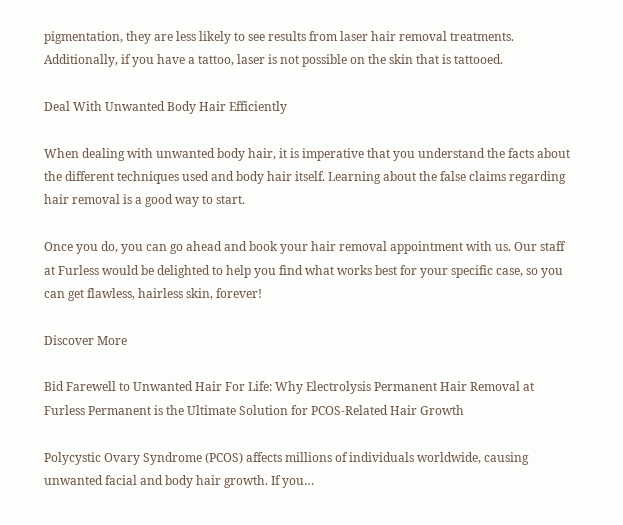pigmentation, they are less likely to see results from laser hair removal treatments. Additionally, if you have a tattoo, laser is not possible on the skin that is tattooed.

Deal With Unwanted Body Hair Efficiently

When dealing with unwanted body hair, it is imperative that you understand the facts about the different techniques used and body hair itself. Learning about the false claims regarding hair removal is a good way to start.

Once you do, you can go ahead and book your hair removal appointment with us. Our staff at Furless would be delighted to help you find what works best for your specific case, so you can get flawless, hairless skin, forever!

Discover More

Bid Farewell to Unwanted Hair For Life: Why Electrolysis Permanent Hair Removal at Furless Permanent is the Ultimate Solution for PCOS-Related Hair Growth

Polycystic Ovary Syndrome (PCOS) affects millions of individuals worldwide, causing unwanted facial and body hair growth. If you…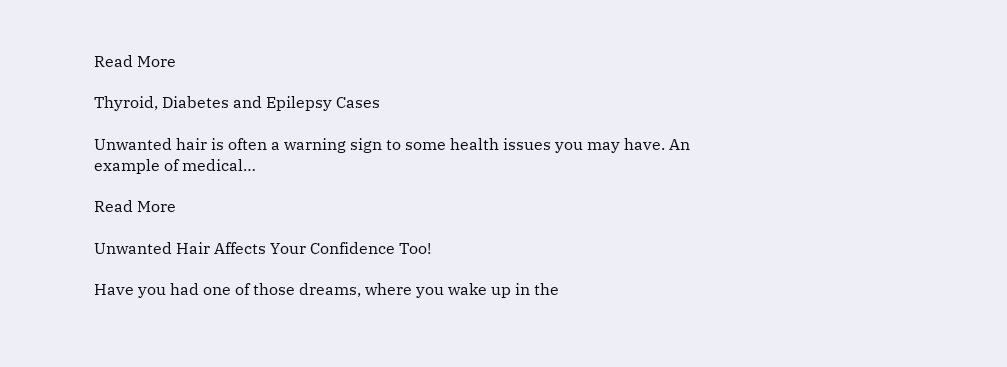Read More

Thyroid, Diabetes and Epilepsy Cases

Unwanted hair is often a warning sign to some health issues you may have. An example of medical…

Read More

Unwanted Hair Affects Your Confidence Too!

Have you had one of those dreams, where you wake up in the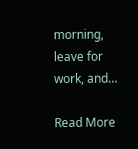morning, leave for work, and…

Read More